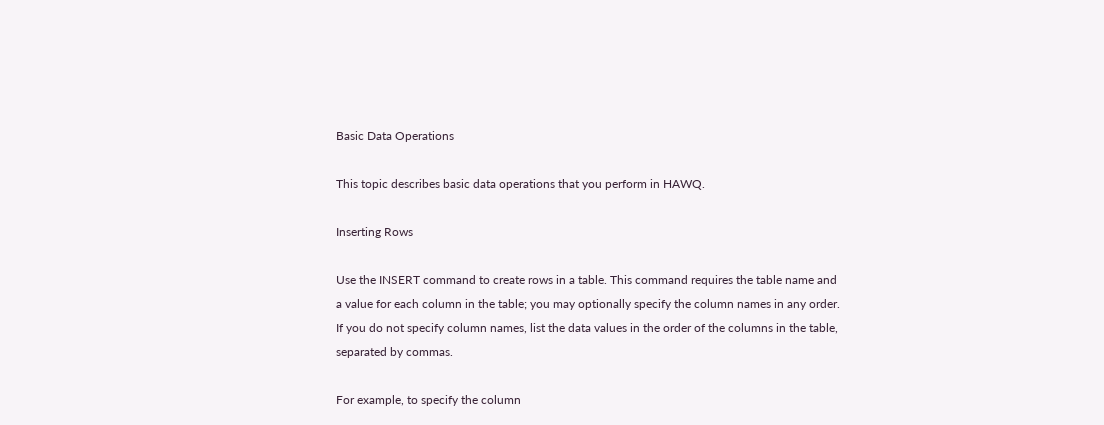Basic Data Operations

This topic describes basic data operations that you perform in HAWQ.

Inserting Rows

Use the INSERT command to create rows in a table. This command requires the table name and a value for each column in the table; you may optionally specify the column names in any order. If you do not specify column names, list the data values in the order of the columns in the table, separated by commas.

For example, to specify the column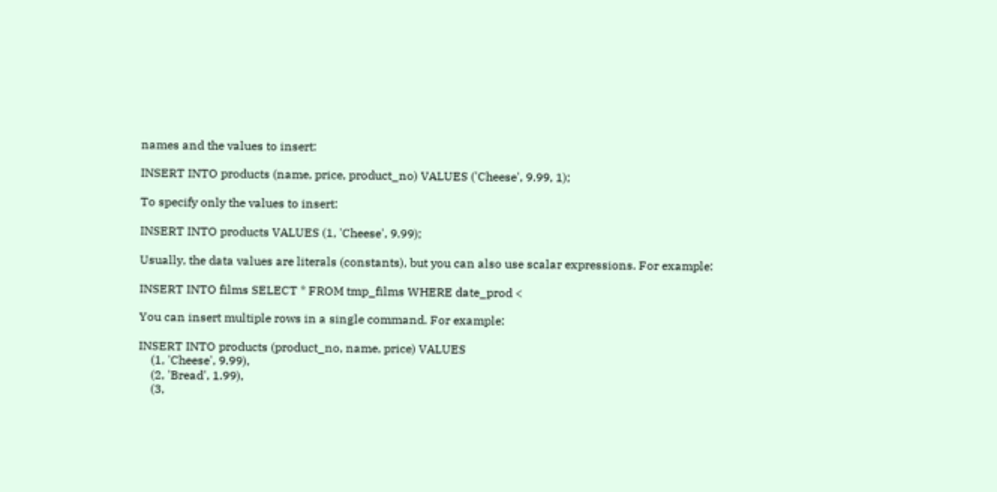names and the values to insert:

INSERT INTO products (name, price, product_no) VALUES ('Cheese', 9.99, 1);

To specify only the values to insert:

INSERT INTO products VALUES (1, 'Cheese', 9.99);

Usually, the data values are literals (constants), but you can also use scalar expressions. For example:

INSERT INTO films SELECT * FROM tmp_films WHERE date_prod <

You can insert multiple rows in a single command. For example:

INSERT INTO products (product_no, name, price) VALUES
    (1, 'Cheese', 9.99),
    (2, 'Bread', 1.99),
    (3,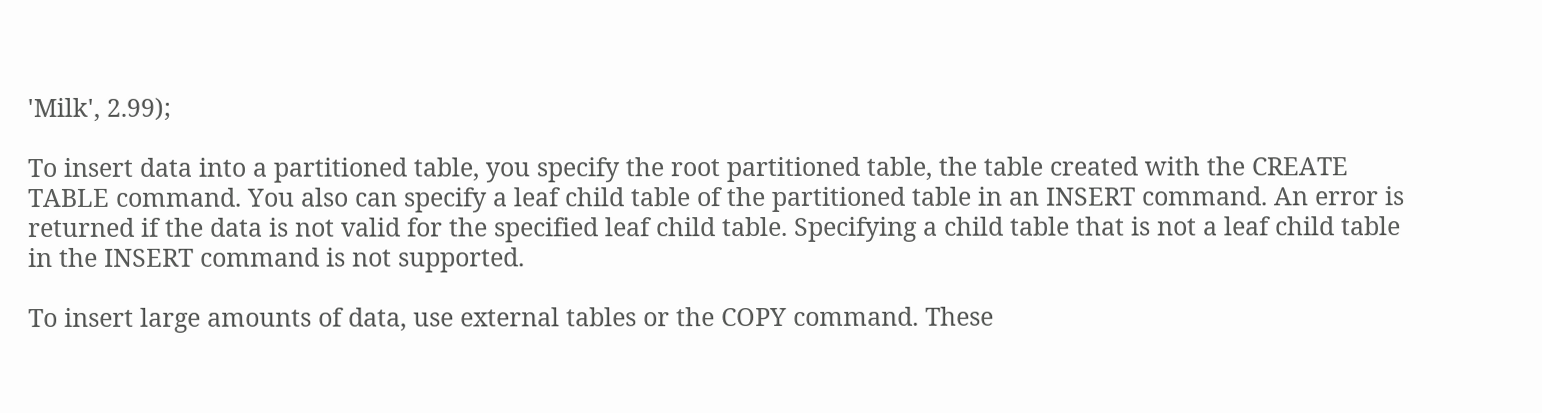'Milk', 2.99);

To insert data into a partitioned table, you specify the root partitioned table, the table created with the CREATE TABLE command. You also can specify a leaf child table of the partitioned table in an INSERT command. An error is returned if the data is not valid for the specified leaf child table. Specifying a child table that is not a leaf child table in the INSERT command is not supported.

To insert large amounts of data, use external tables or the COPY command. These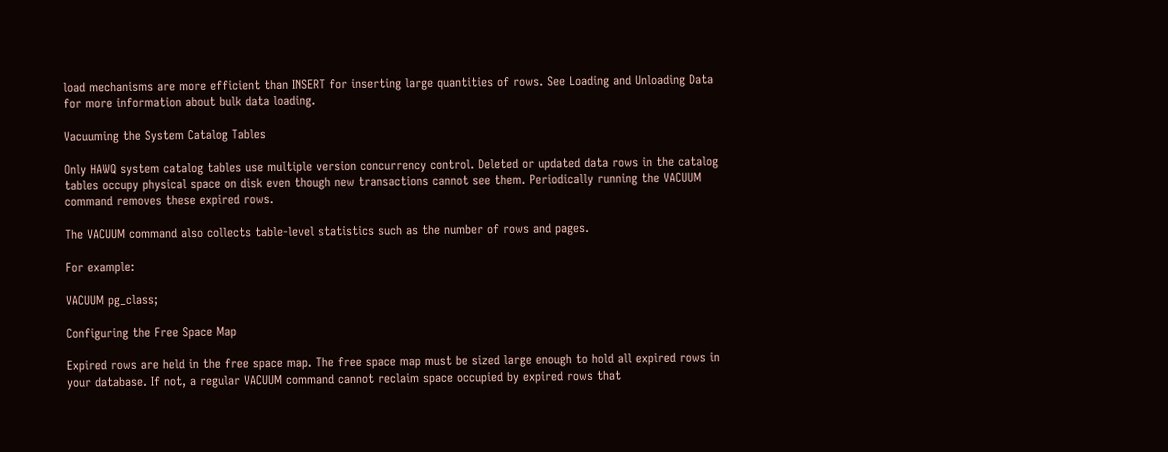load mechanisms are more efficient than INSERT for inserting large quantities of rows. See Loading and Unloading Data for more information about bulk data loading.

Vacuuming the System Catalog Tables

Only HAWQ system catalog tables use multiple version concurrency control. Deleted or updated data rows in the catalog tables occupy physical space on disk even though new transactions cannot see them. Periodically running the VACUUM command removes these expired rows.

The VACUUM command also collects table-level statistics such as the number of rows and pages.

For example:

VACUUM pg_class;

Configuring the Free Space Map

Expired rows are held in the free space map. The free space map must be sized large enough to hold all expired rows in your database. If not, a regular VACUUM command cannot reclaim space occupied by expired rows that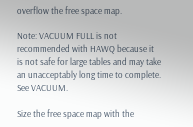overflow the free space map.

Note: VACUUM FULL is not recommended with HAWQ because it is not safe for large tables and may take an unacceptably long time to complete. See VACUUM.

Size the free space map with the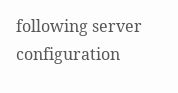following server configuration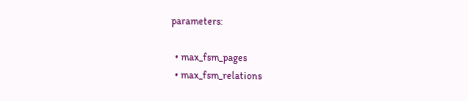parameters:

  • max_fsm_pages
  • max_fsm_relations